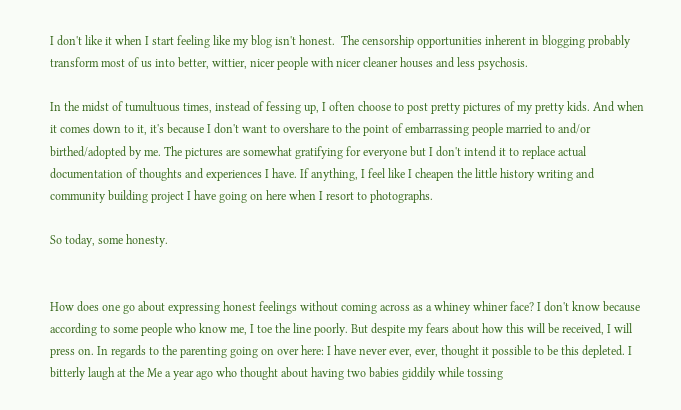I don't like it when I start feeling like my blog isn't honest.  The censorship opportunities inherent in blogging probably transform most of us into better, wittier, nicer people with nicer cleaner houses and less psychosis.

In the midst of tumultuous times, instead of fessing up, I often choose to post pretty pictures of my pretty kids. And when it comes down to it, it's because I don't want to overshare to the point of embarrassing people married to and/or birthed/adopted by me. The pictures are somewhat gratifying for everyone but I don't intend it to replace actual documentation of thoughts and experiences I have. If anything, I feel like I cheapen the little history writing and community building project I have going on here when I resort to photographs.

So today, some honesty.


How does one go about expressing honest feelings without coming across as a whiney whiner face? I don't know because according to some people who know me, I toe the line poorly. But despite my fears about how this will be received, I will press on. In regards to the parenting going on over here: I have never ever, ever, thought it possible to be this depleted. I bitterly laugh at the Me a year ago who thought about having two babies giddily while tossing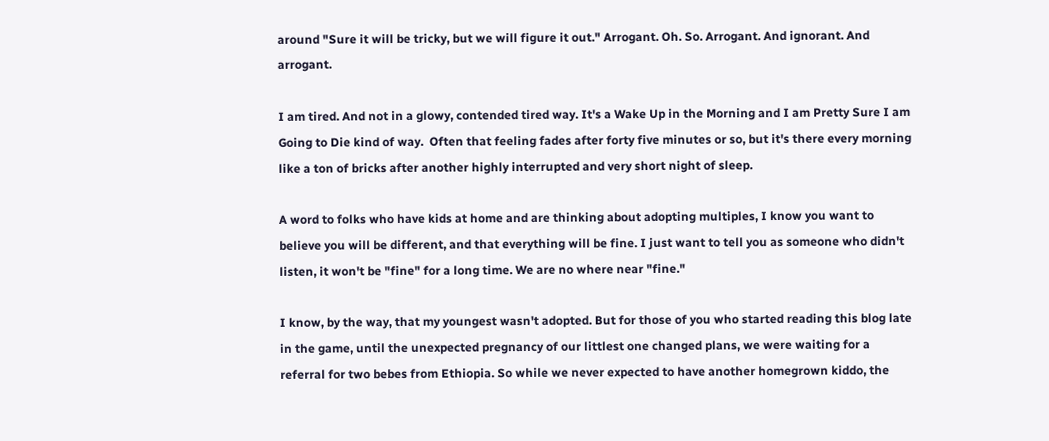around "Sure it will be tricky, but we will figure it out." Arrogant. Oh. So. Arrogant. And ignorant. And arrogant.

I am tired. And not in a glowy, contended tired way. It's a Wake Up in the Morning and I am Pretty Sure I am Going to Die kind of way.  Often that feeling fades after forty five minutes or so, but it's there every morning like a ton of bricks after another highly interrupted and very short night of sleep.

A word to folks who have kids at home and are thinking about adopting multiples, I know you want to believe you will be different, and that everything will be fine. I just want to tell you as someone who didn't listen, it won't be "fine" for a long time. We are no where near "fine."

I know, by the way, that my youngest wasn't adopted. But for those of you who started reading this blog late in the game, until the unexpected pregnancy of our littlest one changed plans, we were waiting for a referral for two bebes from Ethiopia. So while we never expected to have another homegrown kiddo, the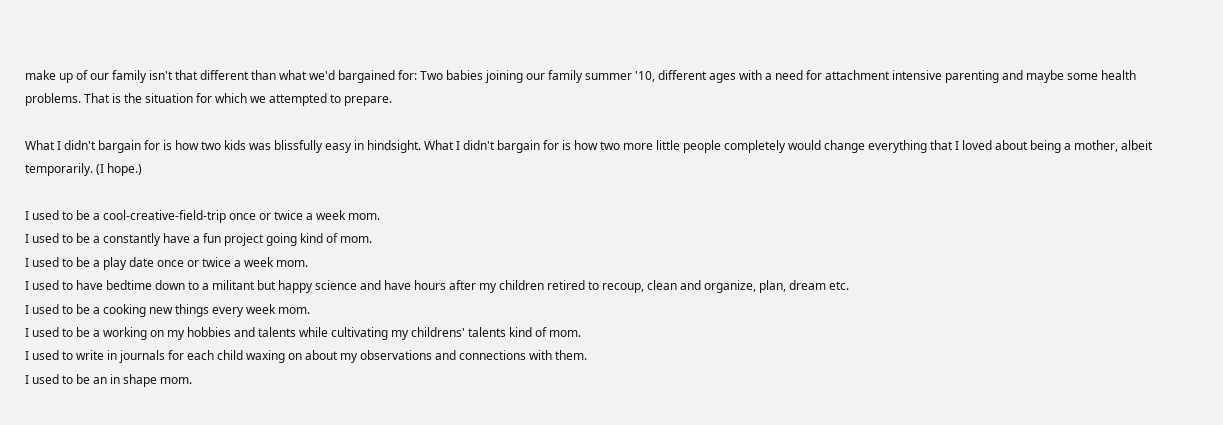make up of our family isn't that different than what we'd bargained for: Two babies joining our family summer '10, different ages with a need for attachment intensive parenting and maybe some health problems. That is the situation for which we attempted to prepare.

What I didn't bargain for is how two kids was blissfully easy in hindsight. What I didn't bargain for is how two more little people completely would change everything that I loved about being a mother, albeit temporarily. (I hope.)

I used to be a cool-creative-field-trip once or twice a week mom.
I used to be a constantly have a fun project going kind of mom.
I used to be a play date once or twice a week mom.
I used to have bedtime down to a militant but happy science and have hours after my children retired to recoup, clean and organize, plan, dream etc.
I used to be a cooking new things every week mom.
I used to be a working on my hobbies and talents while cultivating my childrens' talents kind of mom.
I used to write in journals for each child waxing on about my observations and connections with them.
I used to be an in shape mom.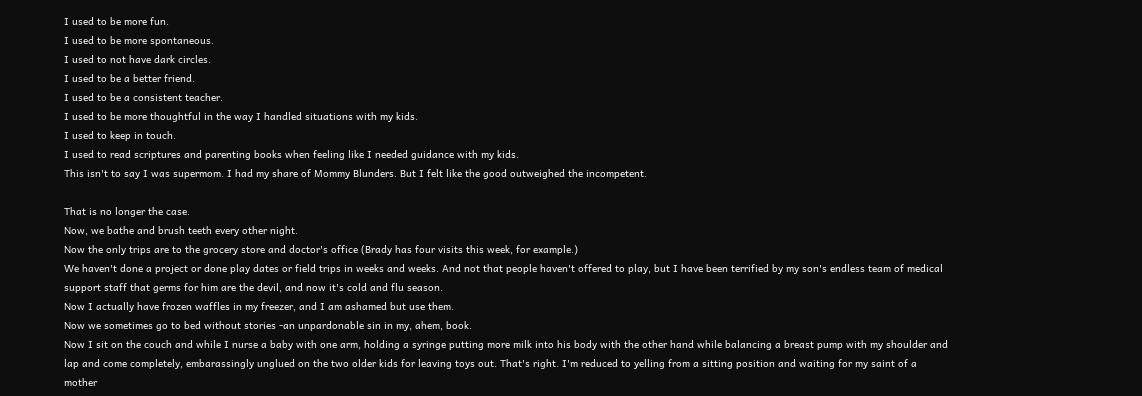I used to be more fun.
I used to be more spontaneous.
I used to not have dark circles.
I used to be a better friend.
I used to be a consistent teacher.
I used to be more thoughtful in the way I handled situations with my kids.
I used to keep in touch.
I used to read scriptures and parenting books when feeling like I needed guidance with my kids.
This isn't to say I was supermom. I had my share of Mommy Blunders. But I felt like the good outweighed the incompetent.

That is no longer the case.
Now, we bathe and brush teeth every other night.
Now the only trips are to the grocery store and doctor's office (Brady has four visits this week, for example.)
We haven't done a project or done play dates or field trips in weeks and weeks. And not that people haven't offered to play, but I have been terrified by my son's endless team of medical support staff that germs for him are the devil, and now it's cold and flu season.
Now I actually have frozen waffles in my freezer, and I am ashamed but use them.
Now we sometimes go to bed without stories -an unpardonable sin in my, ahem, book.
Now I sit on the couch and while I nurse a baby with one arm, holding a syringe putting more milk into his body with the other hand while balancing a breast pump with my shoulder and lap and come completely, embarassingly unglued on the two older kids for leaving toys out. That's right. I'm reduced to yelling from a sitting position and waiting for my saint of a mother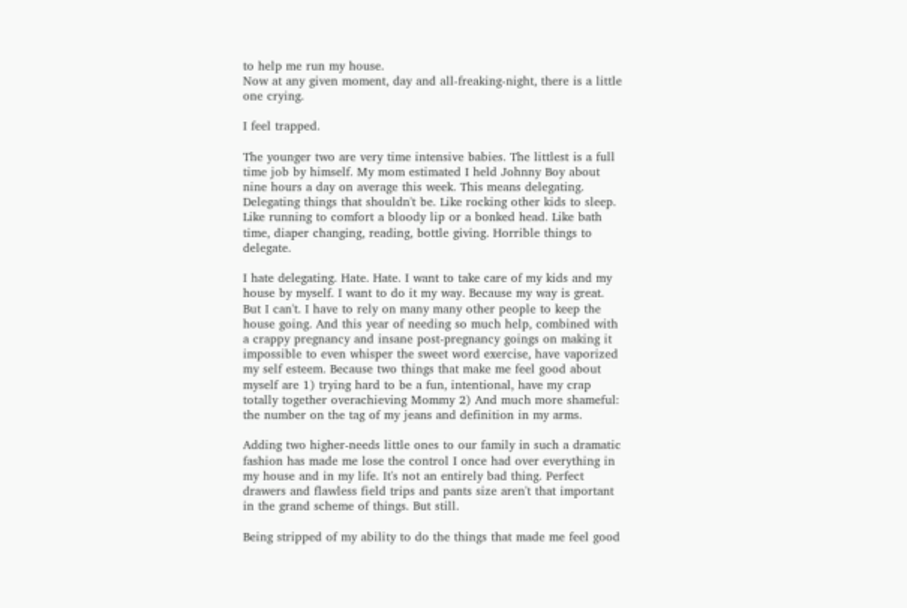to help me run my house.
Now at any given moment, day and all-freaking-night, there is a little one crying.

I feel trapped.

The younger two are very time intensive babies. The littlest is a full time job by himself. My mom estimated I held Johnny Boy about nine hours a day on average this week. This means delegating. Delegating things that shouldn't be. Like rocking other kids to sleep. Like running to comfort a bloody lip or a bonked head. Like bath time, diaper changing, reading, bottle giving. Horrible things to delegate.

I hate delegating. Hate. Hate. I want to take care of my kids and my house by myself. I want to do it my way. Because my way is great. But I can't. I have to rely on many many other people to keep the house going. And this year of needing so much help, combined with a crappy pregnancy and insane post-pregnancy goings on making it impossible to even whisper the sweet word exercise, have vaporized my self esteem. Because two things that make me feel good about myself are 1) trying hard to be a fun, intentional, have my crap totally together overachieving Mommy 2) And much more shameful: the number on the tag of my jeans and definition in my arms.

Adding two higher-needs little ones to our family in such a dramatic fashion has made me lose the control I once had over everything in my house and in my life. It's not an entirely bad thing. Perfect drawers and flawless field trips and pants size aren't that important in the grand scheme of things. But still.

Being stripped of my ability to do the things that made me feel good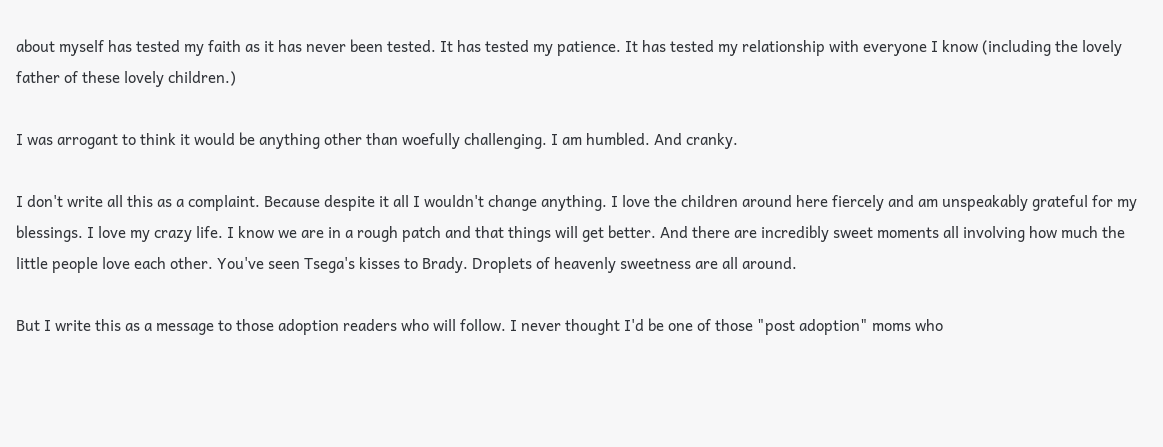about myself has tested my faith as it has never been tested. It has tested my patience. It has tested my relationship with everyone I know (including the lovely father of these lovely children.)

I was arrogant to think it would be anything other than woefully challenging. I am humbled. And cranky.

I don't write all this as a complaint. Because despite it all I wouldn't change anything. I love the children around here fiercely and am unspeakably grateful for my blessings. I love my crazy life. I know we are in a rough patch and that things will get better. And there are incredibly sweet moments all involving how much the little people love each other. You've seen Tsega's kisses to Brady. Droplets of heavenly sweetness are all around.

But I write this as a message to those adoption readers who will follow. I never thought I'd be one of those "post adoption" moms who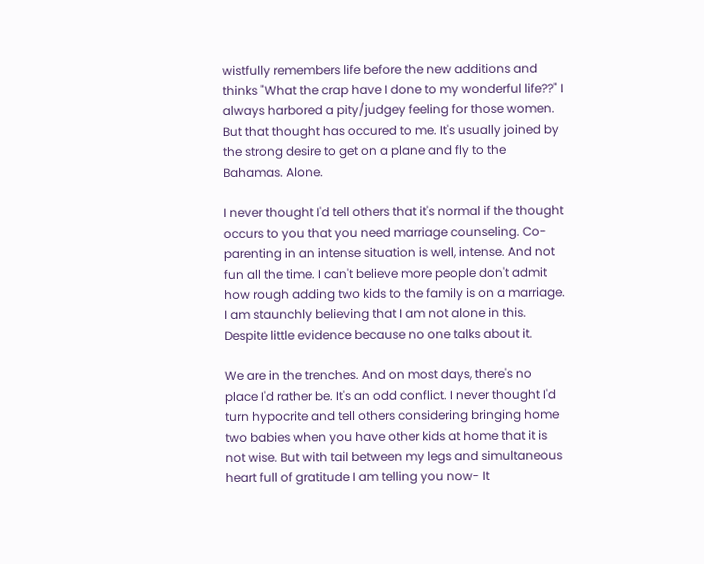wistfully remembers life before the new additions and thinks "What the crap have I done to my wonderful life??" I always harbored a pity/judgey feeling for those women. But that thought has occured to me. It's usually joined by the strong desire to get on a plane and fly to the Bahamas. Alone.

I never thought I'd tell others that it's normal if the thought occurs to you that you need marriage counseling. Co-parenting in an intense situation is well, intense. And not fun all the time. I can't believe more people don't admit how rough adding two kids to the family is on a marriage. I am staunchly believing that I am not alone in this. Despite little evidence because no one talks about it.

We are in the trenches. And on most days, there's no place I'd rather be. It's an odd conflict. I never thought I'd turn hypocrite and tell others considering bringing home two babies when you have other kids at home that it is not wise. But with tail between my legs and simultaneous heart full of gratitude I am telling you now- It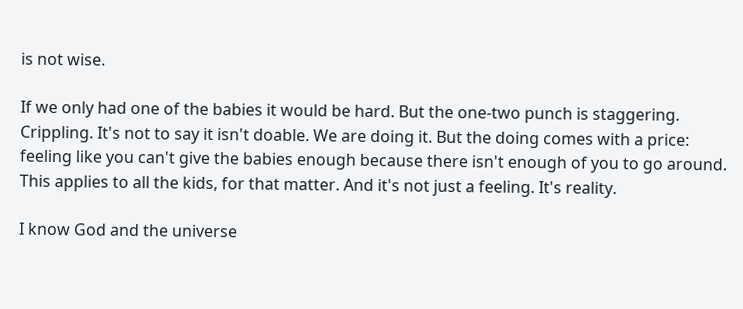is not wise.

If we only had one of the babies it would be hard. But the one-two punch is staggering. Crippling. It's not to say it isn't doable. We are doing it. But the doing comes with a price: feeling like you can't give the babies enough because there isn't enough of you to go around. This applies to all the kids, for that matter. And it's not just a feeling. It's reality.

I know God and the universe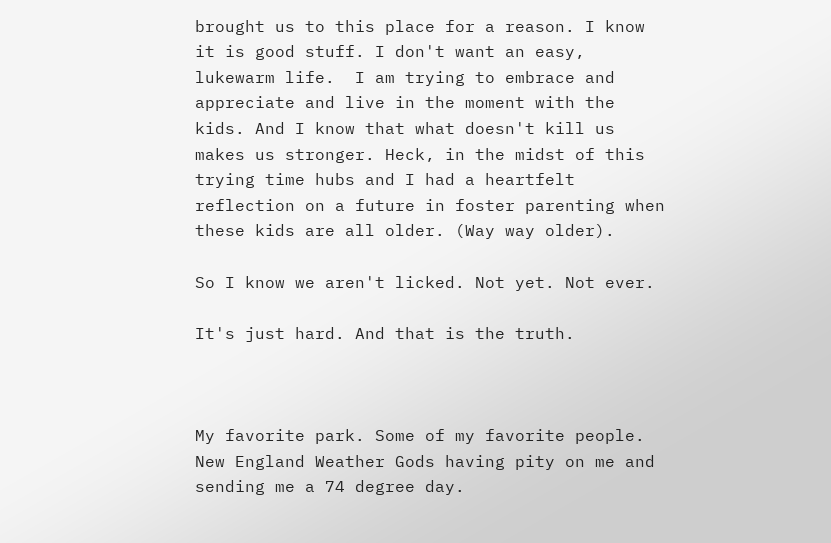brought us to this place for a reason. I know it is good stuff. I don't want an easy, lukewarm life.  I am trying to embrace and appreciate and live in the moment with the kids. And I know that what doesn't kill us makes us stronger. Heck, in the midst of this trying time hubs and I had a heartfelt reflection on a future in foster parenting when these kids are all older. (Way way older).

So I know we aren't licked. Not yet. Not ever.

It's just hard. And that is the truth.



My favorite park. Some of my favorite people. New England Weather Gods having pity on me and sending me a 74 degree day.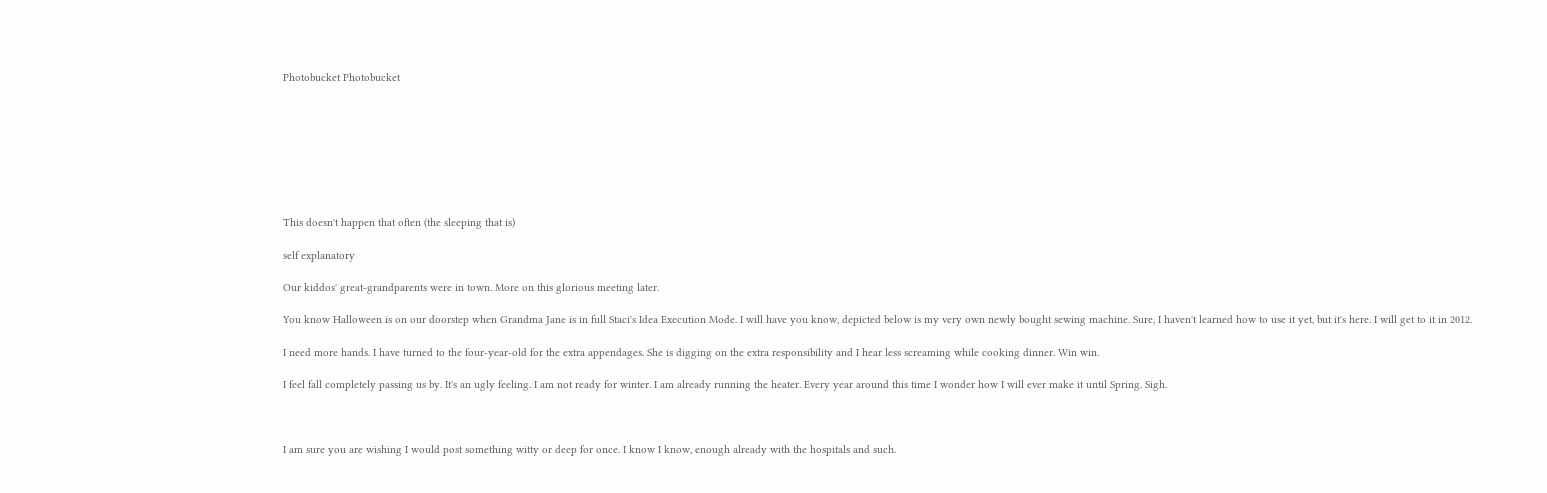Photobucket Photobucket








This doesn't happen that often (the sleeping that is)

self explanatory

Our kiddos' great-grandparents were in town. More on this glorious meeting later.

You know Halloween is on our doorstep when Grandma Jane is in full Staci's Idea Execution Mode. I will have you know, depicted below is my very own newly bought sewing machine. Sure, I haven't learned how to use it yet, but it's here. I will get to it in 2012.

I need more hands. I have turned to the four-year-old for the extra appendages. She is digging on the extra responsibility and I hear less screaming while cooking dinner. Win win.

I feel fall completely passing us by. It's an ugly feeling. I am not ready for winter. I am already running the heater. Every year around this time I wonder how I will ever make it until Spring. Sigh.



I am sure you are wishing I would post something witty or deep for once. I know I know, enough already with the hospitals and such.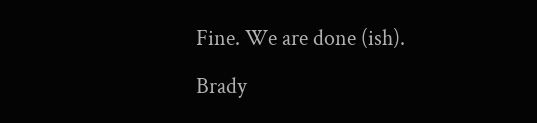Fine. We are done (ish).

Brady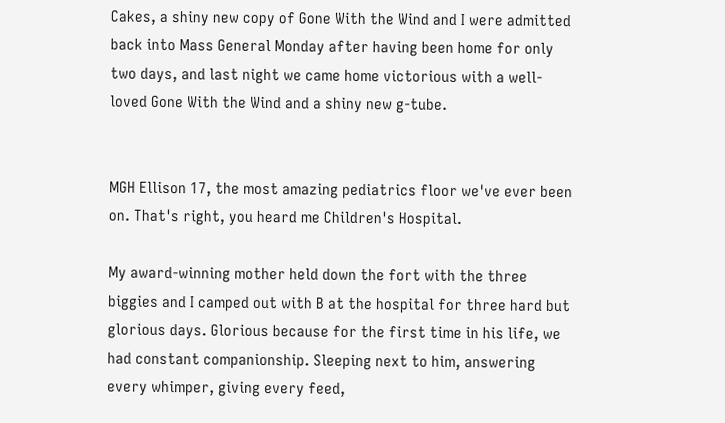Cakes, a shiny new copy of Gone With the Wind and I were admitted back into Mass General Monday after having been home for only two days, and last night we came home victorious with a well-loved Gone With the Wind and a shiny new g-tube.


MGH Ellison 17, the most amazing pediatrics floor we've ever been on. That's right, you heard me Children's Hospital.

My award-winning mother held down the fort with the three biggies and I camped out with B at the hospital for three hard but glorious days. Glorious because for the first time in his life, we had constant companionship. Sleeping next to him, answering every whimper, giving every feed,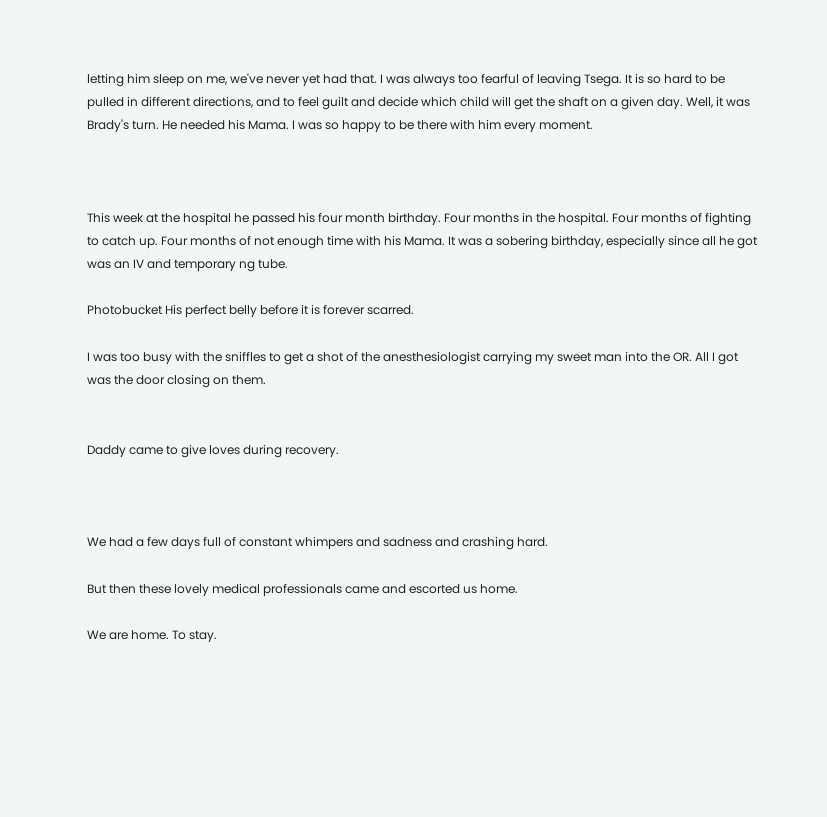letting him sleep on me, we've never yet had that. I was always too fearful of leaving Tsega. It is so hard to be pulled in different directions, and to feel guilt and decide which child will get the shaft on a given day. Well, it was Brady's turn. He needed his Mama. I was so happy to be there with him every moment.



This week at the hospital he passed his four month birthday. Four months in the hospital. Four months of fighting to catch up. Four months of not enough time with his Mama. It was a sobering birthday, especially since all he got was an IV and temporary ng tube.

Photobucket His perfect belly before it is forever scarred.

I was too busy with the sniffles to get a shot of the anesthesiologist carrying my sweet man into the OR. All I got was the door closing on them.


Daddy came to give loves during recovery.



We had a few days full of constant whimpers and sadness and crashing hard.

But then these lovely medical professionals came and escorted us home.

We are home. To stay.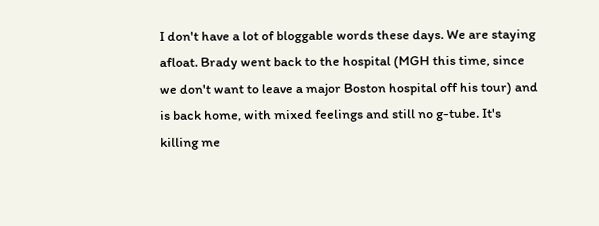I don't have a lot of bloggable words these days. We are staying afloat. Brady went back to the hospital (MGH this time, since we don't want to leave a major Boston hospital off his tour) and is back home, with mixed feelings and still no g-tube. It's killing me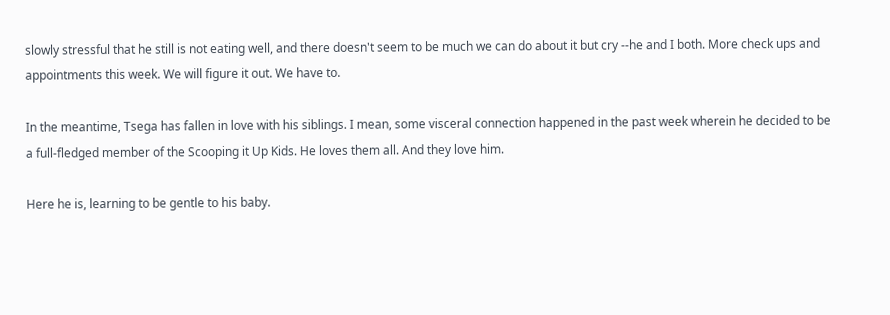slowly stressful that he still is not eating well, and there doesn't seem to be much we can do about it but cry --he and I both. More check ups and appointments this week. We will figure it out. We have to.

In the meantime, Tsega has fallen in love with his siblings. I mean, some visceral connection happened in the past week wherein he decided to be a full-fledged member of the Scooping it Up Kids. He loves them all. And they love him.

Here he is, learning to be gentle to his baby.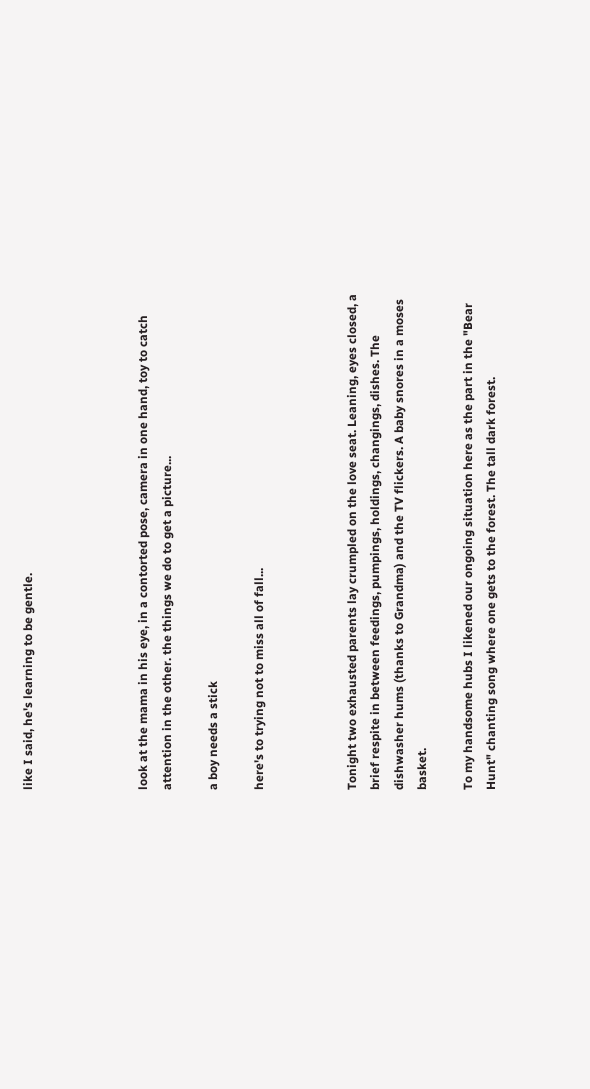like I said, he's learning to be gentle.




look at the mama in his eye, in a contorted pose, camera in one hand, toy to catch attention in the other. the things we do to get a picture...

a boy needs a stick

here's to trying not to miss all of fall...



Tonight two exhausted parents lay crumpled on the love seat. Leaning, eyes closed, a brief respite in between feedings, pumpings, holdings, changings, dishes. The dishwasher hums (thanks to Grandma) and the TV flickers. A baby snores in a moses basket.

To my handsome hubs I likened our ongoing situation here as the part in the "Bear Hunt" chanting song where one gets to the forest. The tall dark forest.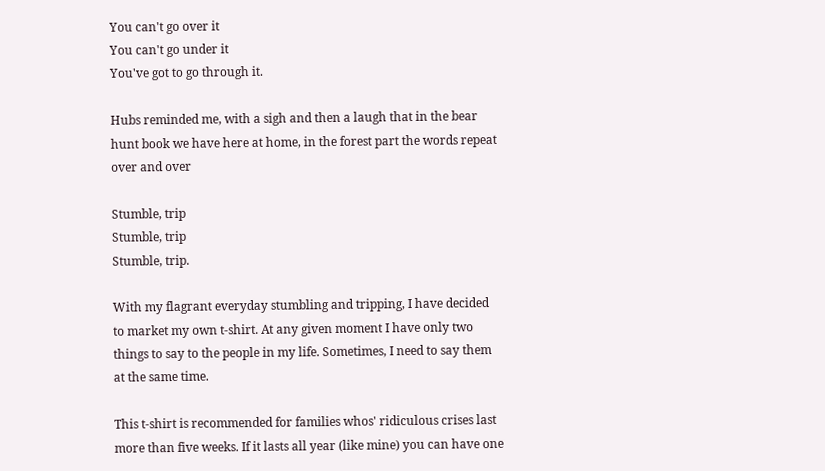You can't go over it
You can't go under it
You've got to go through it.

Hubs reminded me, with a sigh and then a laugh that in the bear hunt book we have here at home, in the forest part the words repeat over and over

Stumble, trip
Stumble, trip
Stumble, trip.

With my flagrant everyday stumbling and tripping, I have decided to market my own t-shirt. At any given moment I have only two things to say to the people in my life. Sometimes, I need to say them at the same time.

This t-shirt is recommended for families whos' ridiculous crises last more than five weeks. If it lasts all year (like mine) you can have one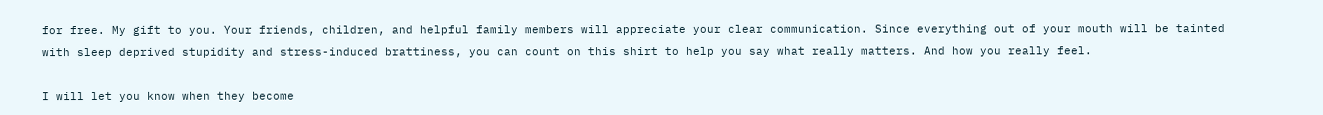for free. My gift to you. Your friends, children, and helpful family members will appreciate your clear communication. Since everything out of your mouth will be tainted with sleep deprived stupidity and stress-induced brattiness, you can count on this shirt to help you say what really matters. And how you really feel.

I will let you know when they become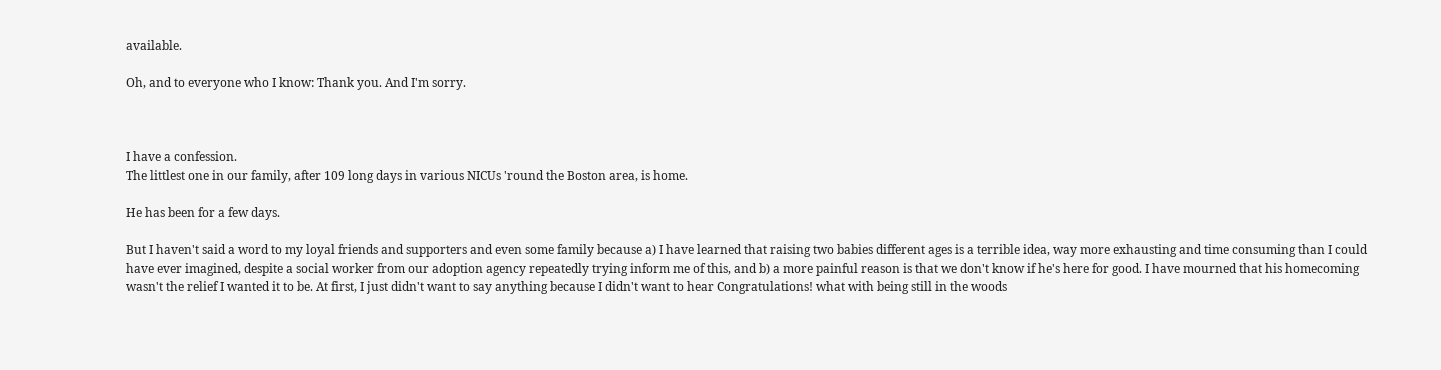available.

Oh, and to everyone who I know: Thank you. And I'm sorry.



I have a confession.
The littlest one in our family, after 109 long days in various NICUs 'round the Boston area, is home.

He has been for a few days.

But I haven't said a word to my loyal friends and supporters and even some family because a) I have learned that raising two babies different ages is a terrible idea, way more exhausting and time consuming than I could have ever imagined, despite a social worker from our adoption agency repeatedly trying inform me of this, and b) a more painful reason is that we don't know if he's here for good. I have mourned that his homecoming wasn't the relief I wanted it to be. At first, I just didn't want to say anything because I didn't want to hear Congratulations! what with being still in the woods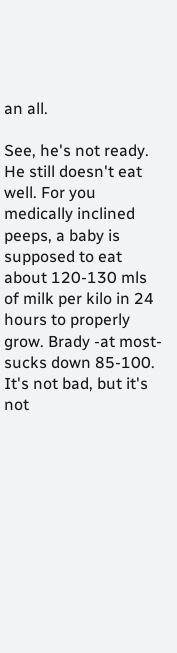an all.

See, he's not ready. He still doesn't eat well. For you medically inclined peeps, a baby is supposed to eat about 120-130 mls of milk per kilo in 24 hours to properly grow. Brady -at most- sucks down 85-100. It's not bad, but it's not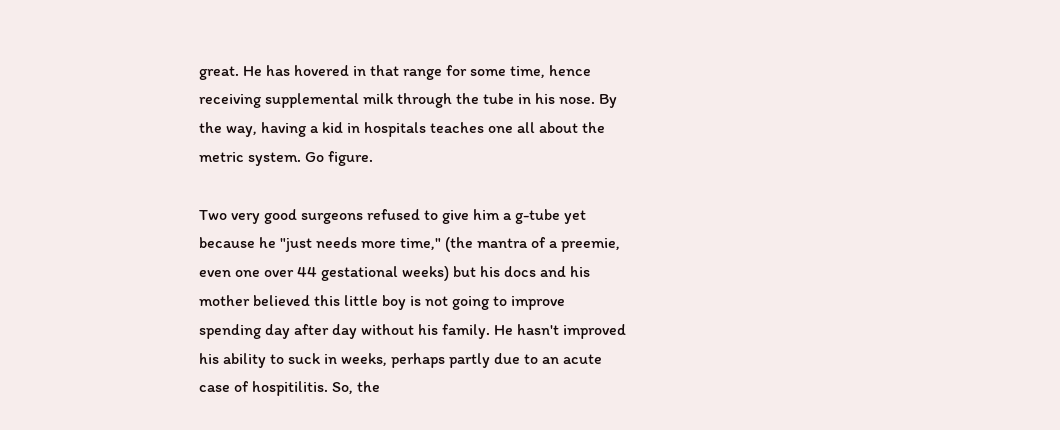great. He has hovered in that range for some time, hence receiving supplemental milk through the tube in his nose. By the way, having a kid in hospitals teaches one all about the metric system. Go figure.

Two very good surgeons refused to give him a g-tube yet because he "just needs more time," (the mantra of a preemie, even one over 44 gestational weeks) but his docs and his mother believed this little boy is not going to improve spending day after day without his family. He hasn't improved his ability to suck in weeks, perhaps partly due to an acute case of hospitilitis. So, the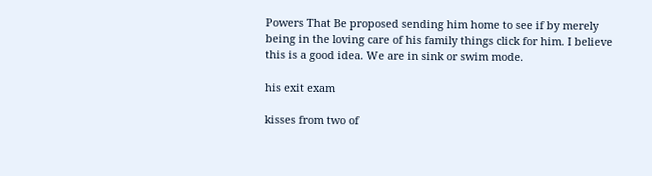Powers That Be proposed sending him home to see if by merely being in the loving care of his family things click for him. I believe this is a good idea. We are in sink or swim mode.

his exit exam

kisses from two of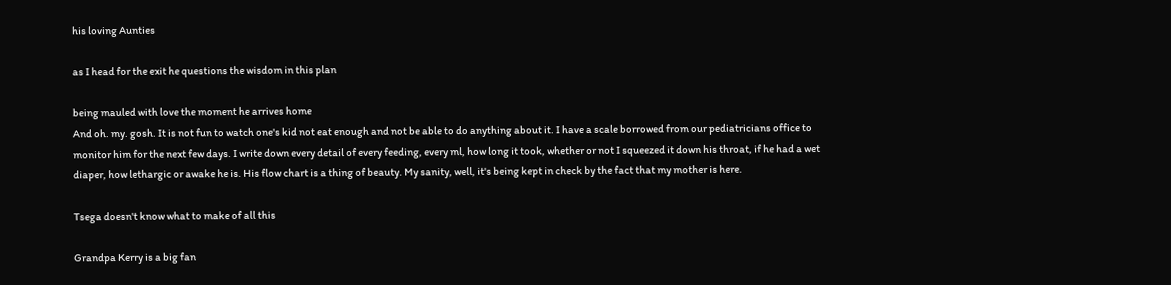his loving Aunties

as I head for the exit he questions the wisdom in this plan

being mauled with love the moment he arrives home
And oh. my. gosh. It is not fun to watch one's kid not eat enough and not be able to do anything about it. I have a scale borrowed from our pediatricians office to monitor him for the next few days. I write down every detail of every feeding, every ml, how long it took, whether or not I squeezed it down his throat, if he had a wet diaper, how lethargic or awake he is. His flow chart is a thing of beauty. My sanity, well, it's being kept in check by the fact that my mother is here.

Tsega doesn't know what to make of all this

Grandpa Kerry is a big fan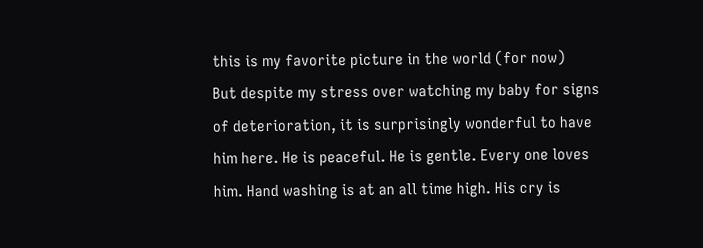this is my favorite picture in the world (for now)
But despite my stress over watching my baby for signs of deterioration, it is surprisingly wonderful to have him here. He is peaceful. He is gentle. Every one loves him. Hand washing is at an all time high. His cry is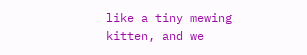like a tiny mewing kitten, and we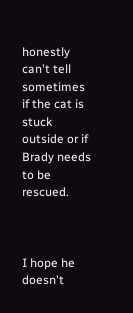honestly can't tell sometimes if the cat is stuck outside or if Brady needs to be rescued.



I hope he doesn't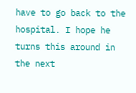have to go back to the hospital. I hope he turns this around in the next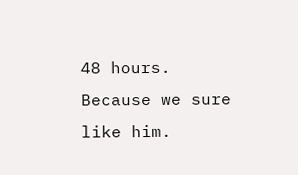48 hours. Because we sure like him.